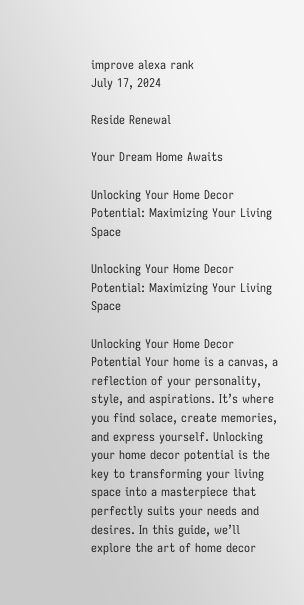improve alexa rank
July 17, 2024

Reside Renewal

Your Dream Home Awaits

Unlocking Your Home Decor Potential: Maximizing Your Living Space

Unlocking Your Home Decor Potential: Maximizing Your Living Space

Unlocking Your Home Decor Potential Your home is a canvas, a reflection of your personality, style, and aspirations. It’s where you find solace, create memories, and express yourself. Unlocking your home decor potential is the key to transforming your living space into a masterpiece that perfectly suits your needs and desires. In this guide, we’ll explore the art of home decor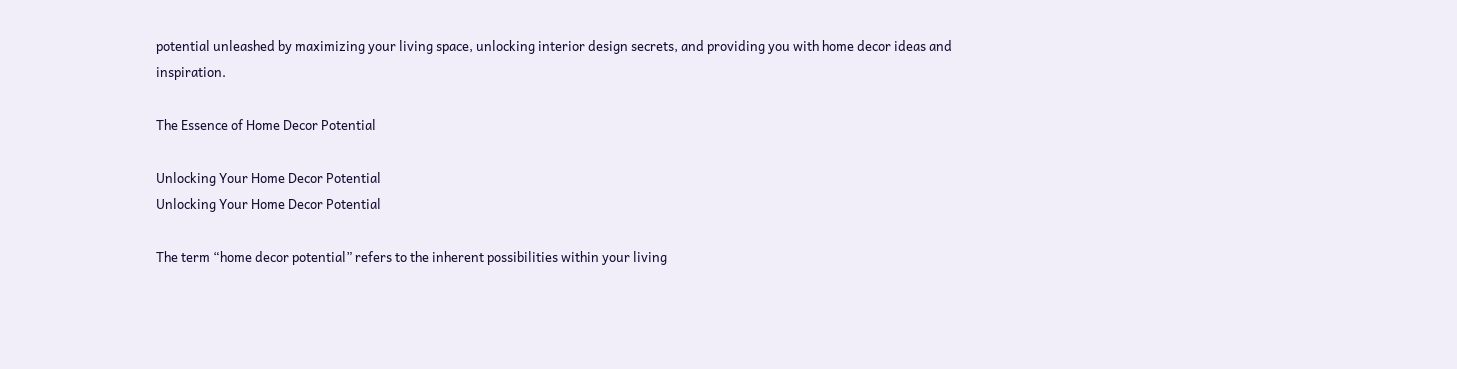potential unleashed by maximizing your living space, unlocking interior design secrets, and providing you with home decor ideas and inspiration.

The Essence of Home Decor Potential

Unlocking Your Home Decor Potential
Unlocking Your Home Decor Potential

The term “home decor potential” refers to the inherent possibilities within your living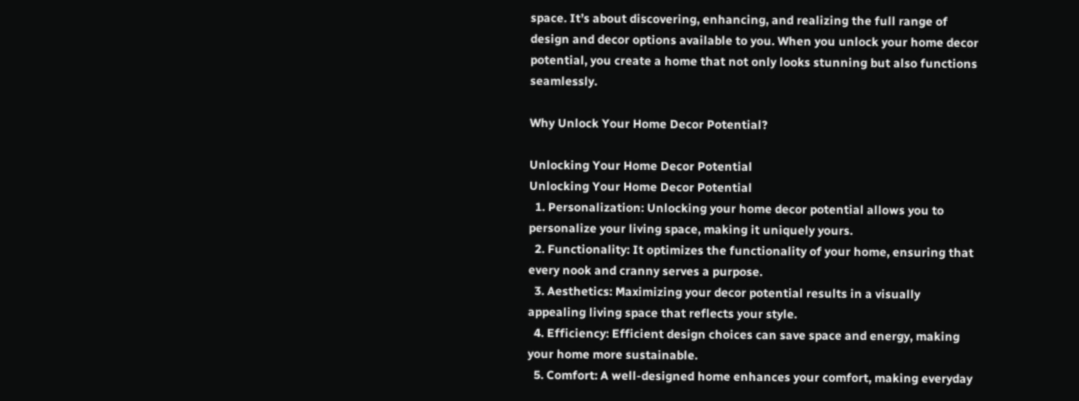space. It’s about discovering, enhancing, and realizing the full range of design and decor options available to you. When you unlock your home decor potential, you create a home that not only looks stunning but also functions seamlessly.

Why Unlock Your Home Decor Potential?

Unlocking Your Home Decor Potential
Unlocking Your Home Decor Potential
  1. Personalization: Unlocking your home decor potential allows you to personalize your living space, making it uniquely yours.
  2. Functionality: It optimizes the functionality of your home, ensuring that every nook and cranny serves a purpose.
  3. Aesthetics: Maximizing your decor potential results in a visually appealing living space that reflects your style.
  4. Efficiency: Efficient design choices can save space and energy, making your home more sustainable.
  5. Comfort: A well-designed home enhances your comfort, making everyday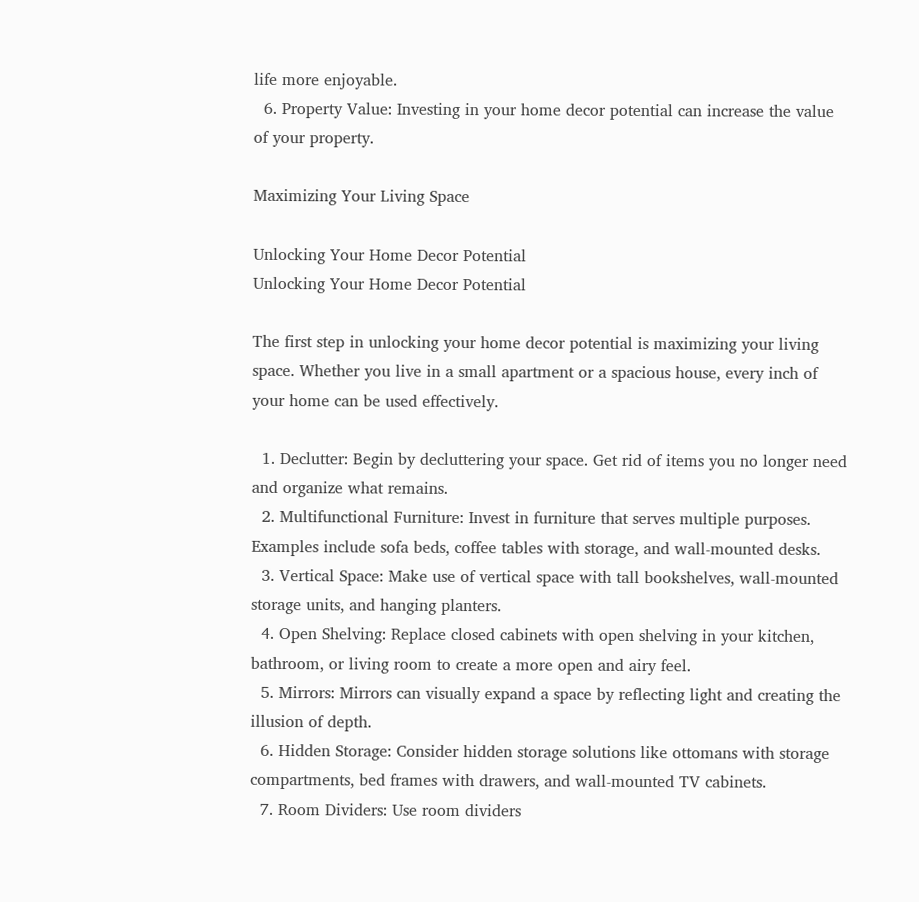life more enjoyable.
  6. Property Value: Investing in your home decor potential can increase the value of your property.

Maximizing Your Living Space

Unlocking Your Home Decor Potential
Unlocking Your Home Decor Potential

The first step in unlocking your home decor potential is maximizing your living space. Whether you live in a small apartment or a spacious house, every inch of your home can be used effectively.

  1. Declutter: Begin by decluttering your space. Get rid of items you no longer need and organize what remains.
  2. Multifunctional Furniture: Invest in furniture that serves multiple purposes. Examples include sofa beds, coffee tables with storage, and wall-mounted desks.
  3. Vertical Space: Make use of vertical space with tall bookshelves, wall-mounted storage units, and hanging planters.
  4. Open Shelving: Replace closed cabinets with open shelving in your kitchen, bathroom, or living room to create a more open and airy feel.
  5. Mirrors: Mirrors can visually expand a space by reflecting light and creating the illusion of depth.
  6. Hidden Storage: Consider hidden storage solutions like ottomans with storage compartments, bed frames with drawers, and wall-mounted TV cabinets.
  7. Room Dividers: Use room dividers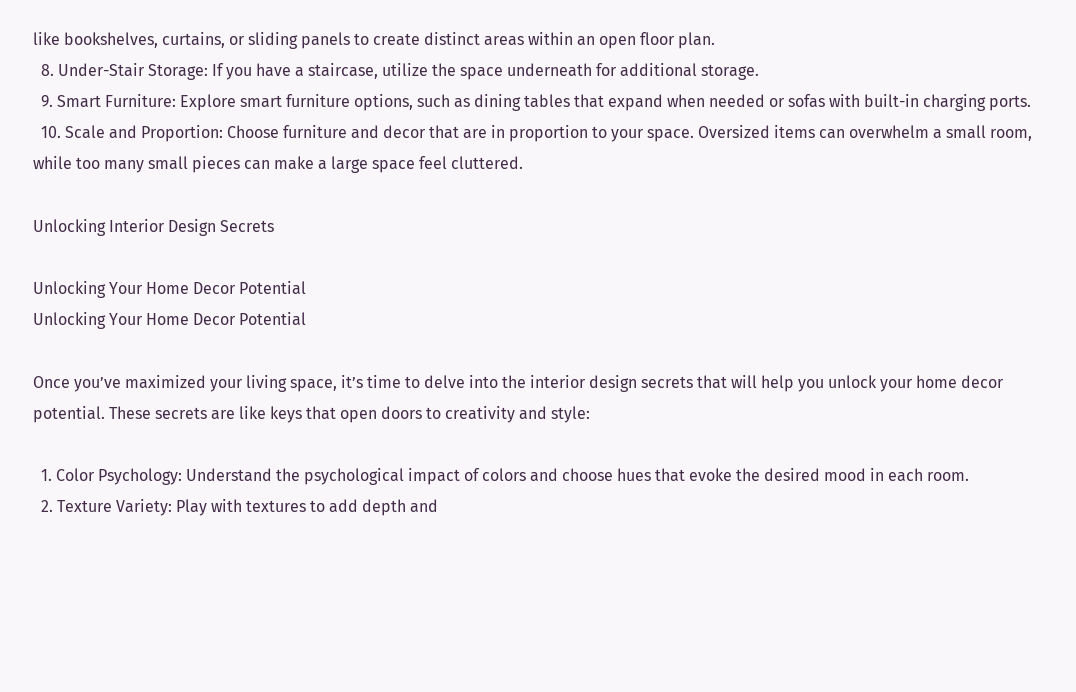like bookshelves, curtains, or sliding panels to create distinct areas within an open floor plan.
  8. Under-Stair Storage: If you have a staircase, utilize the space underneath for additional storage.
  9. Smart Furniture: Explore smart furniture options, such as dining tables that expand when needed or sofas with built-in charging ports.
  10. Scale and Proportion: Choose furniture and decor that are in proportion to your space. Oversized items can overwhelm a small room, while too many small pieces can make a large space feel cluttered.

Unlocking Interior Design Secrets

Unlocking Your Home Decor Potential
Unlocking Your Home Decor Potential

Once you’ve maximized your living space, it’s time to delve into the interior design secrets that will help you unlock your home decor potential. These secrets are like keys that open doors to creativity and style:

  1. Color Psychology: Understand the psychological impact of colors and choose hues that evoke the desired mood in each room.
  2. Texture Variety: Play with textures to add depth and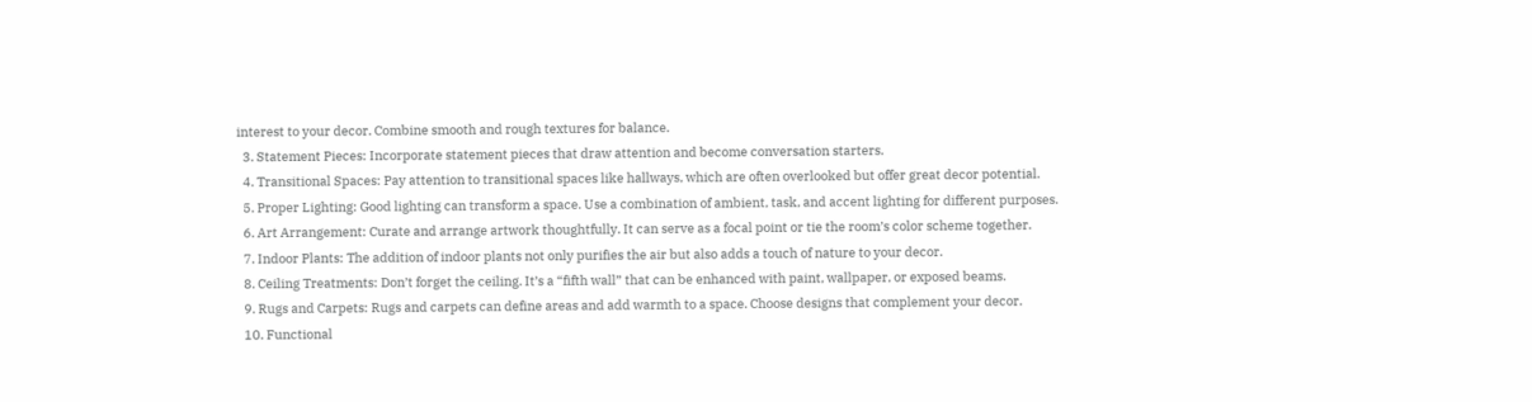interest to your decor. Combine smooth and rough textures for balance.
  3. Statement Pieces: Incorporate statement pieces that draw attention and become conversation starters.
  4. Transitional Spaces: Pay attention to transitional spaces like hallways, which are often overlooked but offer great decor potential.
  5. Proper Lighting: Good lighting can transform a space. Use a combination of ambient, task, and accent lighting for different purposes.
  6. Art Arrangement: Curate and arrange artwork thoughtfully. It can serve as a focal point or tie the room’s color scheme together.
  7. Indoor Plants: The addition of indoor plants not only purifies the air but also adds a touch of nature to your decor.
  8. Ceiling Treatments: Don’t forget the ceiling. It’s a “fifth wall” that can be enhanced with paint, wallpaper, or exposed beams.
  9. Rugs and Carpets: Rugs and carpets can define areas and add warmth to a space. Choose designs that complement your decor.
  10. Functional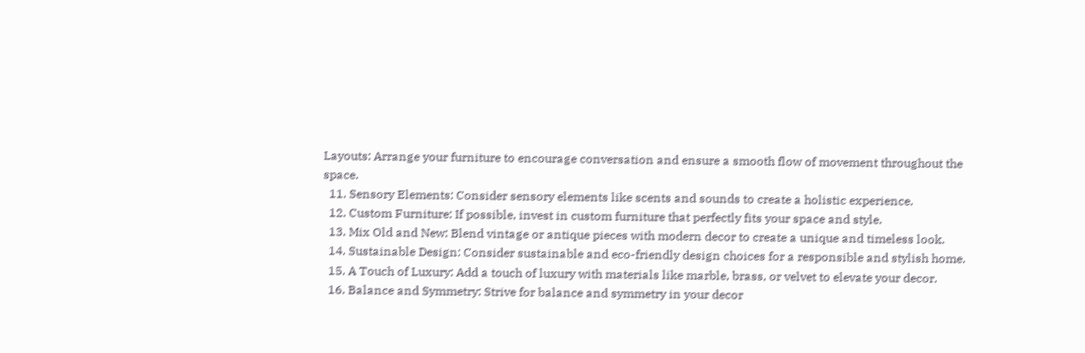Layouts: Arrange your furniture to encourage conversation and ensure a smooth flow of movement throughout the space.
  11. Sensory Elements: Consider sensory elements like scents and sounds to create a holistic experience.
  12. Custom Furniture: If possible, invest in custom furniture that perfectly fits your space and style.
  13. Mix Old and New: Blend vintage or antique pieces with modern decor to create a unique and timeless look.
  14. Sustainable Design: Consider sustainable and eco-friendly design choices for a responsible and stylish home.
  15. A Touch of Luxury: Add a touch of luxury with materials like marble, brass, or velvet to elevate your decor.
  16. Balance and Symmetry: Strive for balance and symmetry in your decor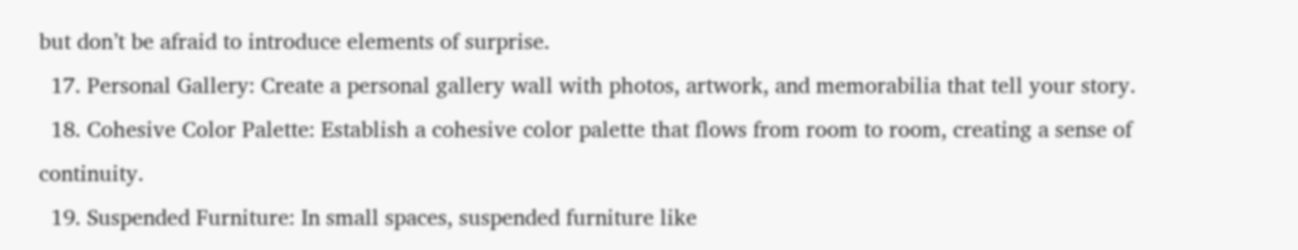but don’t be afraid to introduce elements of surprise.
  17. Personal Gallery: Create a personal gallery wall with photos, artwork, and memorabilia that tell your story.
  18. Cohesive Color Palette: Establish a cohesive color palette that flows from room to room, creating a sense of continuity.
  19. Suspended Furniture: In small spaces, suspended furniture like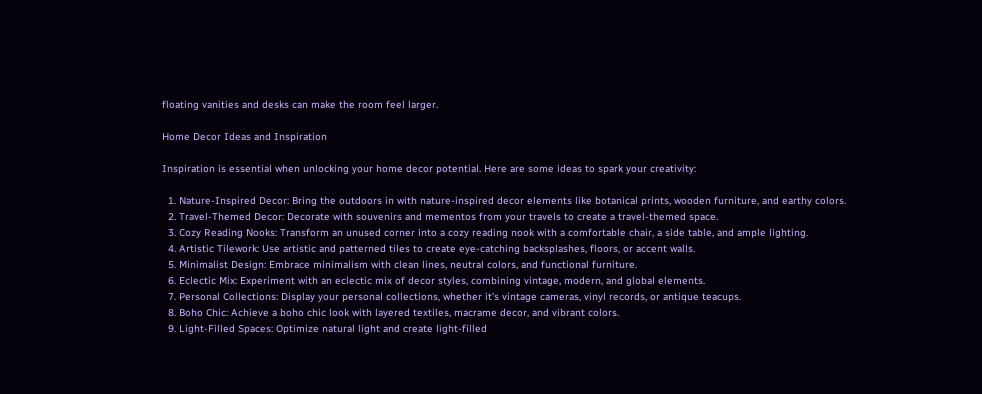floating vanities and desks can make the room feel larger.

Home Decor Ideas and Inspiration

Inspiration is essential when unlocking your home decor potential. Here are some ideas to spark your creativity:

  1. Nature-Inspired Decor: Bring the outdoors in with nature-inspired decor elements like botanical prints, wooden furniture, and earthy colors.
  2. Travel-Themed Decor: Decorate with souvenirs and mementos from your travels to create a travel-themed space.
  3. Cozy Reading Nooks: Transform an unused corner into a cozy reading nook with a comfortable chair, a side table, and ample lighting.
  4. Artistic Tilework: Use artistic and patterned tiles to create eye-catching backsplashes, floors, or accent walls.
  5. Minimalist Design: Embrace minimalism with clean lines, neutral colors, and functional furniture.
  6. Eclectic Mix: Experiment with an eclectic mix of decor styles, combining vintage, modern, and global elements.
  7. Personal Collections: Display your personal collections, whether it’s vintage cameras, vinyl records, or antique teacups.
  8. Boho Chic: Achieve a boho chic look with layered textiles, macrame decor, and vibrant colors.
  9. Light-Filled Spaces: Optimize natural light and create light-filled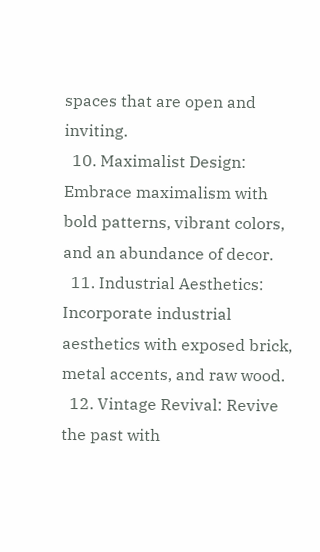spaces that are open and inviting.
  10. Maximalist Design: Embrace maximalism with bold patterns, vibrant colors, and an abundance of decor.
  11. Industrial Aesthetics: Incorporate industrial aesthetics with exposed brick, metal accents, and raw wood.
  12. Vintage Revival: Revive the past with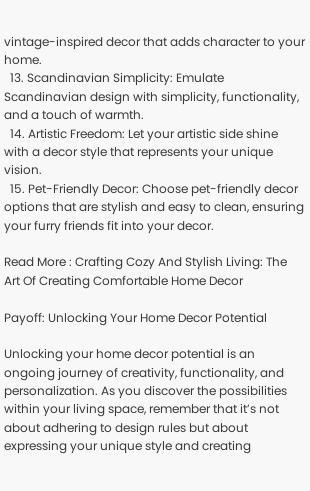vintage-inspired decor that adds character to your home.
  13. Scandinavian Simplicity: Emulate Scandinavian design with simplicity, functionality, and a touch of warmth.
  14. Artistic Freedom: Let your artistic side shine with a decor style that represents your unique vision.
  15. Pet-Friendly Decor: Choose pet-friendly decor options that are stylish and easy to clean, ensuring your furry friends fit into your decor.

Read More : Crafting Cozy And Stylish Living: The Art Of Creating Comfortable Home Decor

Payoff: Unlocking Your Home Decor Potential

Unlocking your home decor potential is an ongoing journey of creativity, functionality, and personalization. As you discover the possibilities within your living space, remember that it’s not about adhering to design rules but about expressing your unique style and creating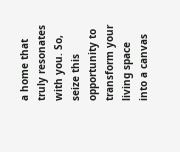a home that truly resonates with you. So, seize this opportunity to transform your living space into a canvas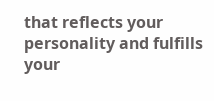that reflects your personality and fulfills your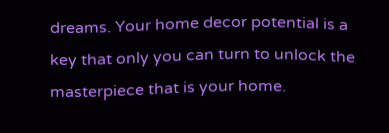dreams. Your home decor potential is a key that only you can turn to unlock the masterpiece that is your home.